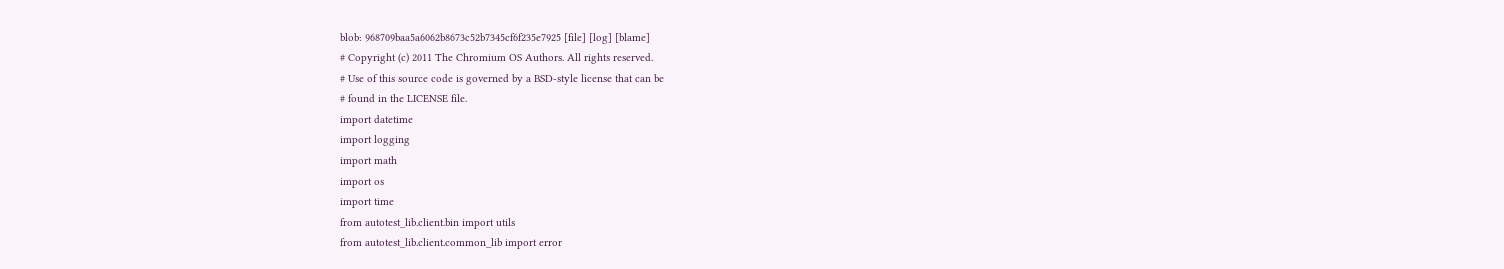blob: 968709baa5a6062b8673c52b7345cf6f235e7925 [file] [log] [blame]
# Copyright (c) 2011 The Chromium OS Authors. All rights reserved.
# Use of this source code is governed by a BSD-style license that can be
# found in the LICENSE file.
import datetime
import logging
import math
import os
import time
from autotest_lib.client.bin import utils
from autotest_lib.client.common_lib import error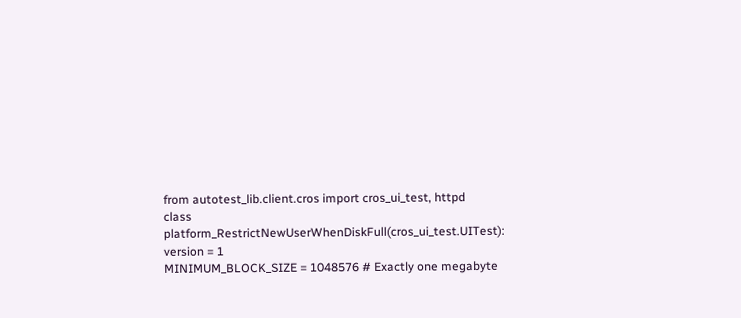from autotest_lib.client.cros import cros_ui_test, httpd
class platform_RestrictNewUserWhenDiskFull(cros_ui_test.UITest):
version = 1
MINIMUM_BLOCK_SIZE = 1048576 # Exactly one megabyte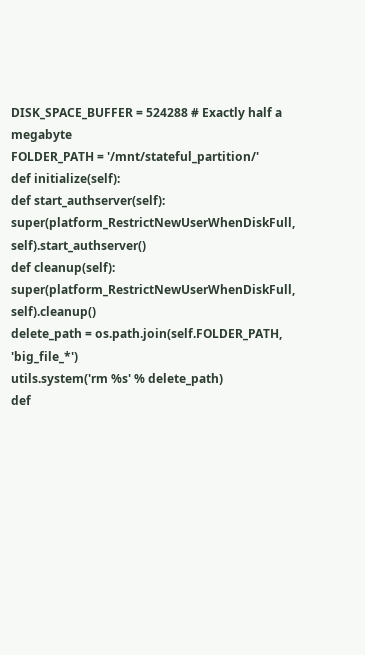DISK_SPACE_BUFFER = 524288 # Exactly half a megabyte
FOLDER_PATH = '/mnt/stateful_partition/'
def initialize(self):
def start_authserver(self):
super(platform_RestrictNewUserWhenDiskFull, self).start_authserver()
def cleanup(self):
super(platform_RestrictNewUserWhenDiskFull, self).cleanup()
delete_path = os.path.join(self.FOLDER_PATH, 'big_file_*')
utils.system('rm %s' % delete_path)
def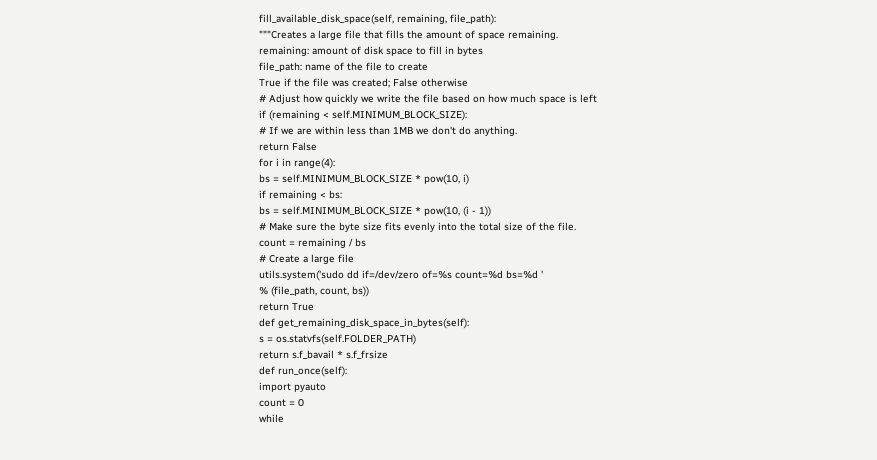fill_available_disk_space(self, remaining, file_path):
"""Creates a large file that fills the amount of space remaining.
remaining: amount of disk space to fill in bytes
file_path: name of the file to create
True if the file was created; False otherwise
# Adjust how quickly we write the file based on how much space is left
if (remaining < self.MINIMUM_BLOCK_SIZE):
# If we are within less than 1MB we don't do anything.
return False
for i in range(4):
bs = self.MINIMUM_BLOCK_SIZE * pow(10, i)
if remaining < bs:
bs = self.MINIMUM_BLOCK_SIZE * pow(10, (i - 1))
# Make sure the byte size fits evenly into the total size of the file.
count = remaining / bs
# Create a large file
utils.system('sudo dd if=/dev/zero of=%s count=%d bs=%d '
% (file_path, count, bs))
return True
def get_remaining_disk_space_in_bytes(self):
s = os.statvfs(self.FOLDER_PATH)
return s.f_bavail * s.f_frsize
def run_once(self):
import pyauto
count = 0
while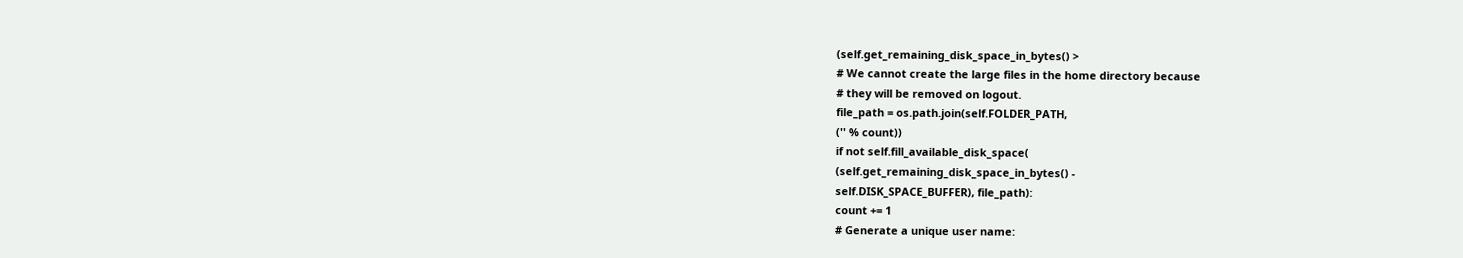(self.get_remaining_disk_space_in_bytes() >
# We cannot create the large files in the home directory because
# they will be removed on logout.
file_path = os.path.join(self.FOLDER_PATH,
('' % count))
if not self.fill_available_disk_space(
(self.get_remaining_disk_space_in_bytes() -
self.DISK_SPACE_BUFFER), file_path):
count += 1
# Generate a unique user name: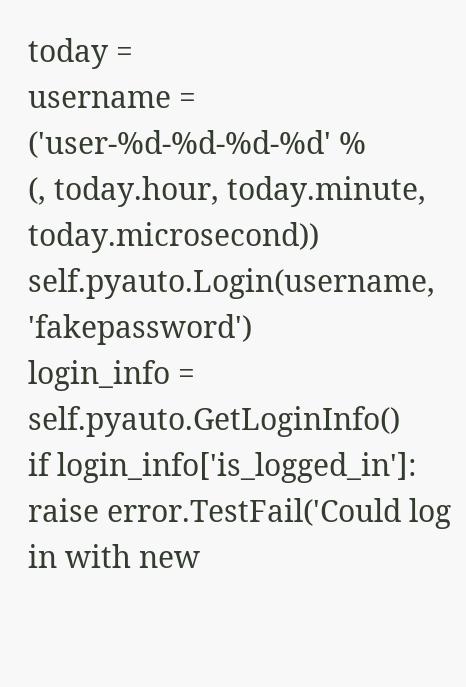today =
username = ('user-%d-%d-%d-%d' %
(, today.hour, today.minute, today.microsecond))
self.pyauto.Login(username, 'fakepassword')
login_info = self.pyauto.GetLoginInfo()
if login_info['is_logged_in']:
raise error.TestFail('Could log in with new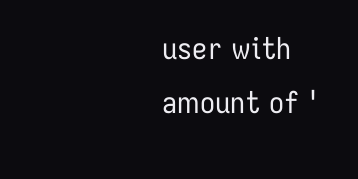user with amount of '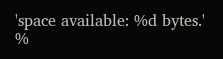'space available: %d bytes.' %